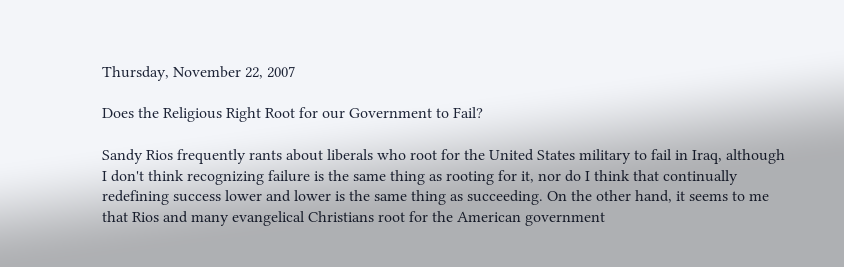Thursday, November 22, 2007

Does the Religious Right Root for our Government to Fail?

Sandy Rios frequently rants about liberals who root for the United States military to fail in Iraq, although I don't think recognizing failure is the same thing as rooting for it, nor do I think that continually redefining success lower and lower is the same thing as succeeding. On the other hand, it seems to me that Rios and many evangelical Christians root for the American government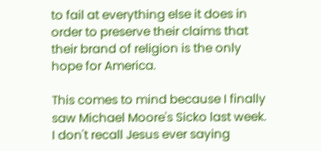to fail at everything else it does in order to preserve their claims that their brand of religion is the only hope for America.

This comes to mind because I finally saw Michael Moore's Sicko last week. I don't recall Jesus ever saying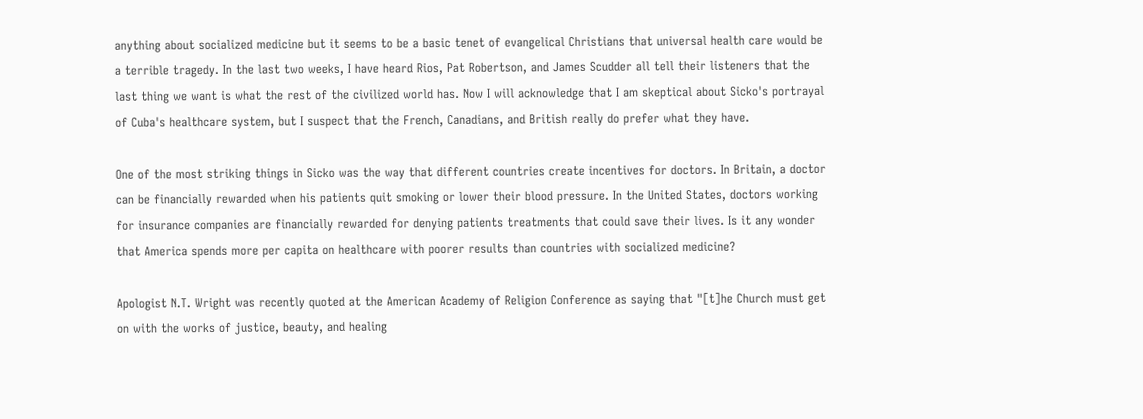anything about socialized medicine but it seems to be a basic tenet of evangelical Christians that universal health care would be a terrible tragedy. In the last two weeks, I have heard Rios, Pat Robertson, and James Scudder all tell their listeners that the last thing we want is what the rest of the civilized world has. Now I will acknowledge that I am skeptical about Sicko's portrayal of Cuba's healthcare system, but I suspect that the French, Canadians, and British really do prefer what they have.

One of the most striking things in Sicko was the way that different countries create incentives for doctors. In Britain, a doctor can be financially rewarded when his patients quit smoking or lower their blood pressure. In the United States, doctors working for insurance companies are financially rewarded for denying patients treatments that could save their lives. Is it any wonder that America spends more per capita on healthcare with poorer results than countries with socialized medicine?

Apologist N.T. Wright was recently quoted at the American Academy of Religion Conference as saying that "[t]he Church must get on with the works of justice, beauty, and healing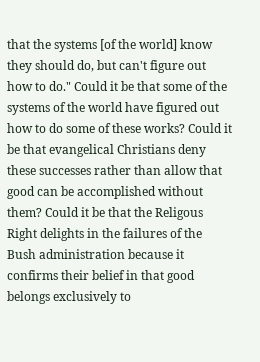that the systems [of the world] know they should do, but can't figure out how to do." Could it be that some of the systems of the world have figured out how to do some of these works? Could it be that evangelical Christians deny these successes rather than allow that good can be accomplished without them? Could it be that the Religous Right delights in the failures of the Bush administration because it confirms their belief in that good belongs exclusively to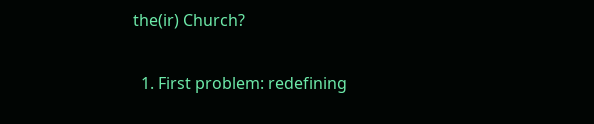the(ir) Church?


  1. First problem: redefining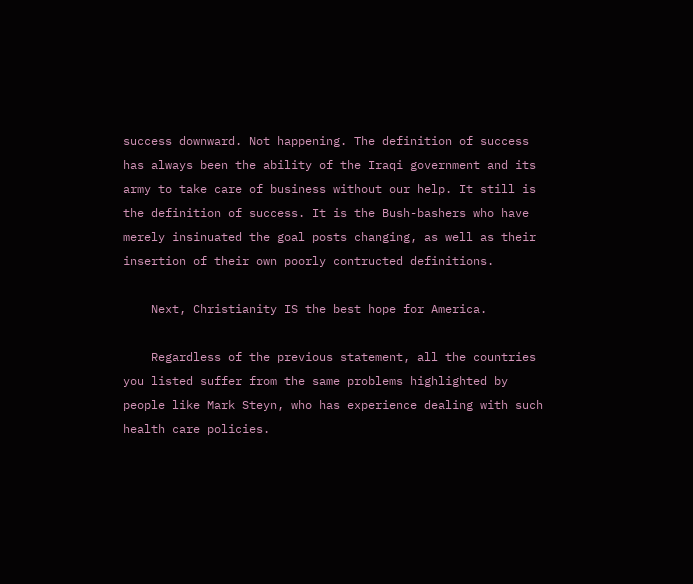success downward. Not happening. The definition of success has always been the ability of the Iraqi government and its army to take care of business without our help. It still is the definition of success. It is the Bush-bashers who have merely insinuated the goal posts changing, as well as their insertion of their own poorly contructed definitions.

    Next, Christianity IS the best hope for America.

    Regardless of the previous statement, all the countries you listed suffer from the same problems highlighted by people like Mark Steyn, who has experience dealing with such health care policies.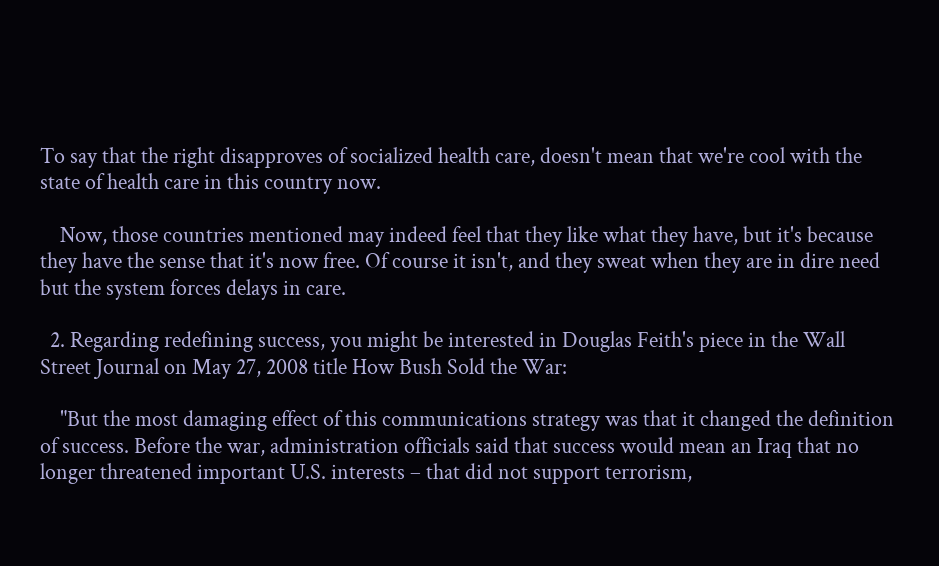To say that the right disapproves of socialized health care, doesn't mean that we're cool with the state of health care in this country now.

    Now, those countries mentioned may indeed feel that they like what they have, but it's because they have the sense that it's now free. Of course it isn't, and they sweat when they are in dire need but the system forces delays in care.

  2. Regarding redefining success, you might be interested in Douglas Feith's piece in the Wall Street Journal on May 27, 2008 title How Bush Sold the War:

    "But the most damaging effect of this communications strategy was that it changed the definition of success. Before the war, administration officials said that success would mean an Iraq that no longer threatened important U.S. interests – that did not support terrorism,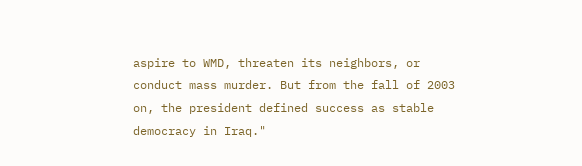aspire to WMD, threaten its neighbors, or conduct mass murder. But from the fall of 2003 on, the president defined success as stable democracy in Iraq."